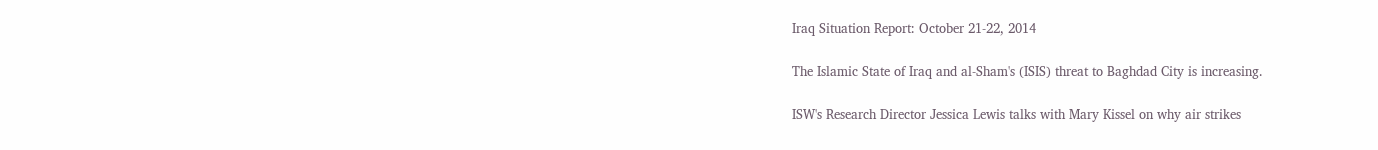Iraq Situation Report: October 21-22, 2014

The Islamic State of Iraq and al-Sham's (ISIS) threat to Baghdad City is increasing.

ISW's Research Director Jessica Lewis talks with Mary Kissel on why air strikes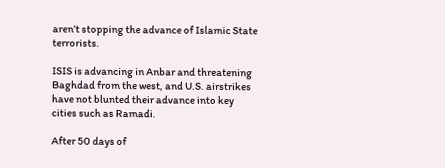aren’t stopping the advance of Islamic State terrorists.

ISIS is advancing in Anbar and threatening Baghdad from the west, and U.S. airstrikes have not blunted their advance into key cities such as Ramadi.

After 50 days of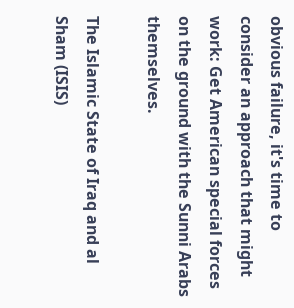obvious failure, it's time to consider an approach that might work: Get American special forces on the ground with the Sunni Arabs themselves.

The Islamic State of Iraq and al Sham (ISIS)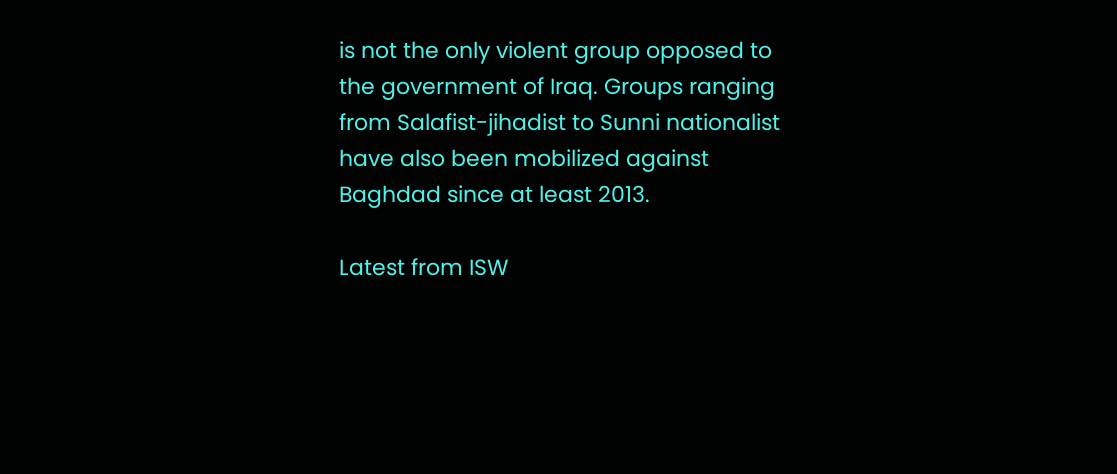is not the only violent group opposed to the government of Iraq. Groups ranging from Salafist-jihadist to Sunni nationalist have also been mobilized against Baghdad since at least 2013.

Latest from ISW